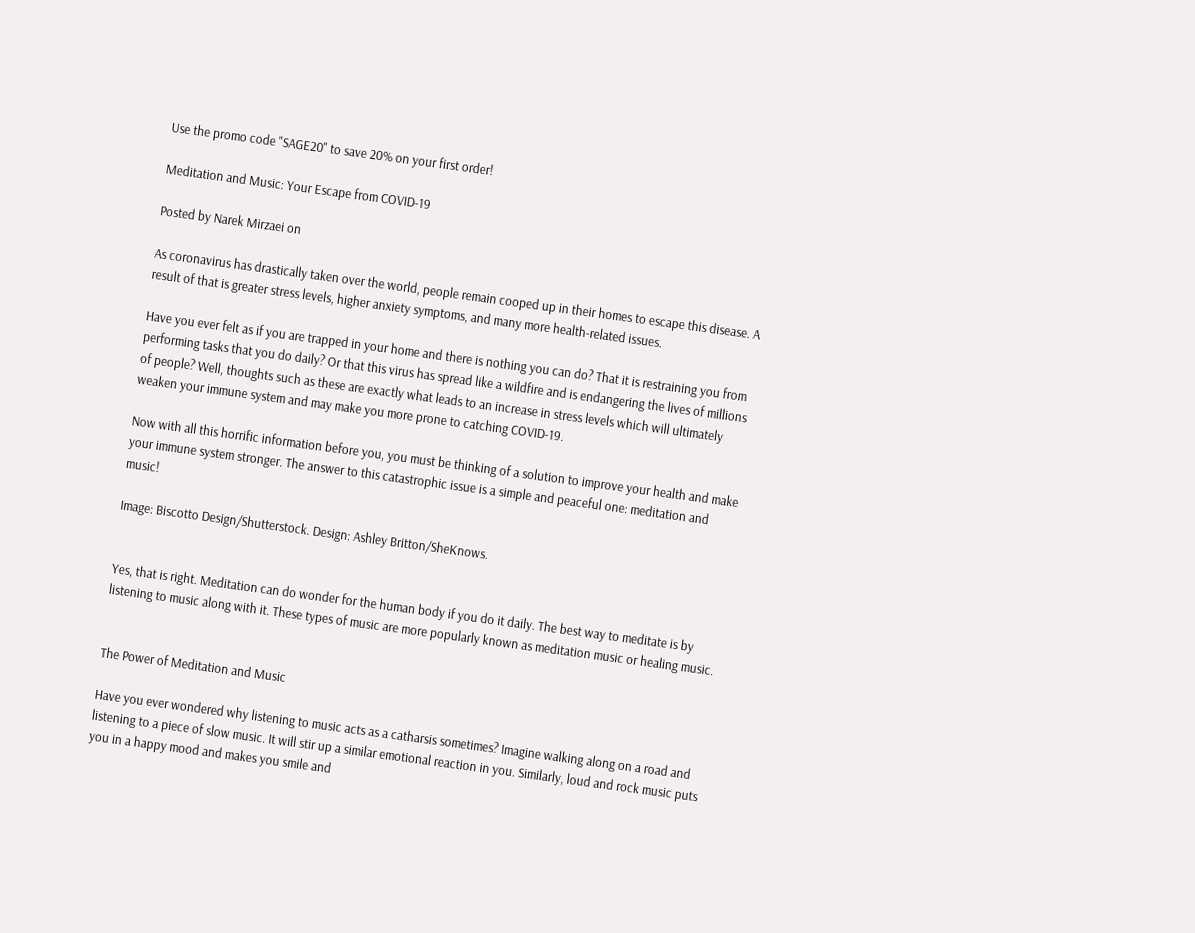Use the promo code "SAGE20" to save 20% on your first order!

Meditation and Music: Your Escape from COVID-19

Posted by Narek Mirzaei on

As coronavirus has drastically taken over the world, people remain cooped up in their homes to escape this disease. A result of that is greater stress levels, higher anxiety symptoms, and many more health-related issues.

Have you ever felt as if you are trapped in your home and there is nothing you can do? That it is restraining you from performing tasks that you do daily? Or that this virus has spread like a wildfire and is endangering the lives of millions of people? Well, thoughts such as these are exactly what leads to an increase in stress levels which will ultimately weaken your immune system and may make you more prone to catching COVID-19.

Now with all this horrific information before you, you must be thinking of a solution to improve your health and make your immune system stronger. The answer to this catastrophic issue is a simple and peaceful one: meditation and music!

Image: Biscotto Design/Shutterstock. Design: Ashley Britton/SheKnows.


Yes, that is right. Meditation can do wonder for the human body if you do it daily. The best way to meditate is by listening to music along with it. These types of music are more popularly known as meditation music or healing music.


The Power of Meditation and Music

Have you ever wondered why listening to music acts as a catharsis sometimes? Imagine walking along on a road and listening to a piece of slow music. It will stir up a similar emotional reaction in you. Similarly, loud and rock music puts you in a happy mood and makes you smile and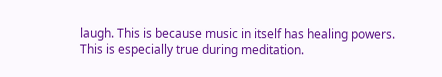laugh. This is because music in itself has healing powers. This is especially true during meditation.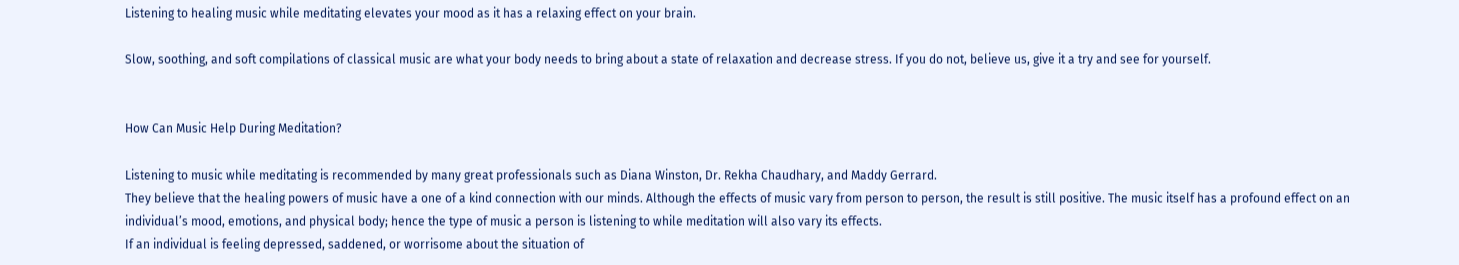Listening to healing music while meditating elevates your mood as it has a relaxing effect on your brain.

Slow, soothing, and soft compilations of classical music are what your body needs to bring about a state of relaxation and decrease stress. If you do not, believe us, give it a try and see for yourself.


How Can Music Help During Meditation?

Listening to music while meditating is recommended by many great professionals such as Diana Winston, Dr. Rekha Chaudhary, and Maddy Gerrard.
They believe that the healing powers of music have a one of a kind connection with our minds. Although the effects of music vary from person to person, the result is still positive. The music itself has a profound effect on an individual’s mood, emotions, and physical body; hence the type of music a person is listening to while meditation will also vary its effects.
If an individual is feeling depressed, saddened, or worrisome about the situation of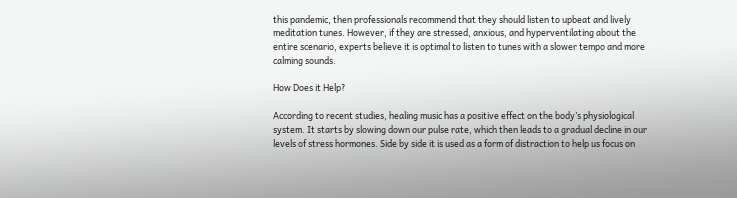this pandemic, then professionals recommend that they should listen to upbeat and lively meditation tunes. However, if they are stressed, anxious, and hyperventilating about the entire scenario, experts believe it is optimal to listen to tunes with a slower tempo and more calming sounds.

How Does it Help?

According to recent studies, healing music has a positive effect on the body’s physiological system. It starts by slowing down our pulse rate, which then leads to a gradual decline in our levels of stress hormones. Side by side it is used as a form of distraction to help us focus on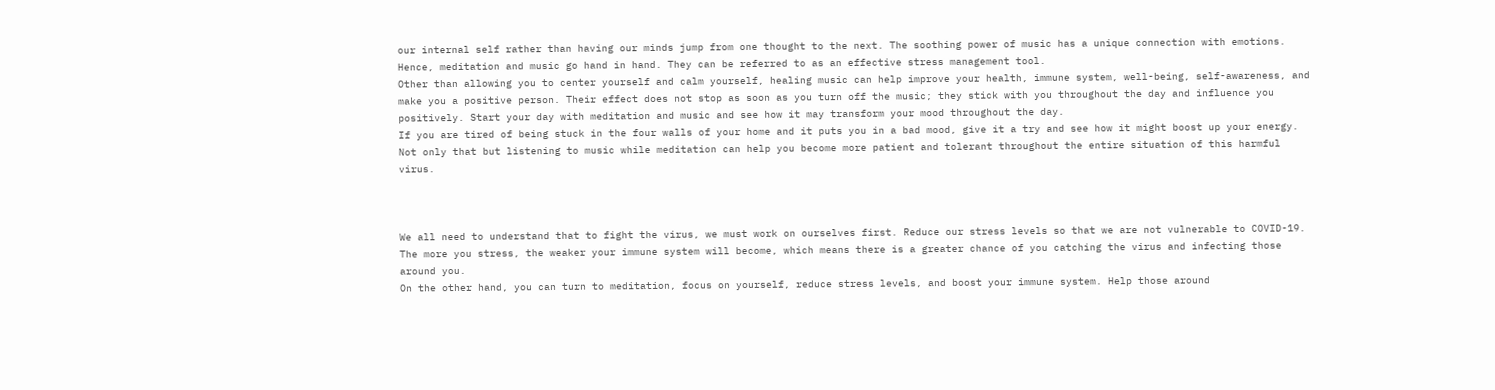our internal self rather than having our minds jump from one thought to the next. The soothing power of music has a unique connection with emotions. Hence, meditation and music go hand in hand. They can be referred to as an effective stress management tool.
Other than allowing you to center yourself and calm yourself, healing music can help improve your health, immune system, well-being, self-awareness, and make you a positive person. Their effect does not stop as soon as you turn off the music; they stick with you throughout the day and influence you positively. Start your day with meditation and music and see how it may transform your mood throughout the day.
If you are tired of being stuck in the four walls of your home and it puts you in a bad mood, give it a try and see how it might boost up your energy. Not only that but listening to music while meditation can help you become more patient and tolerant throughout the entire situation of this harmful virus.



We all need to understand that to fight the virus, we must work on ourselves first. Reduce our stress levels so that we are not vulnerable to COVID-19. The more you stress, the weaker your immune system will become, which means there is a greater chance of you catching the virus and infecting those around you.
On the other hand, you can turn to meditation, focus on yourself, reduce stress levels, and boost your immune system. Help those around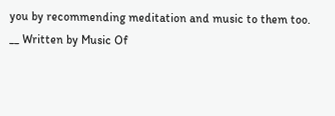you by recommending meditation and music to them too.
__ Written by Music Of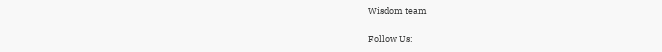Wisdom team

Follow Us: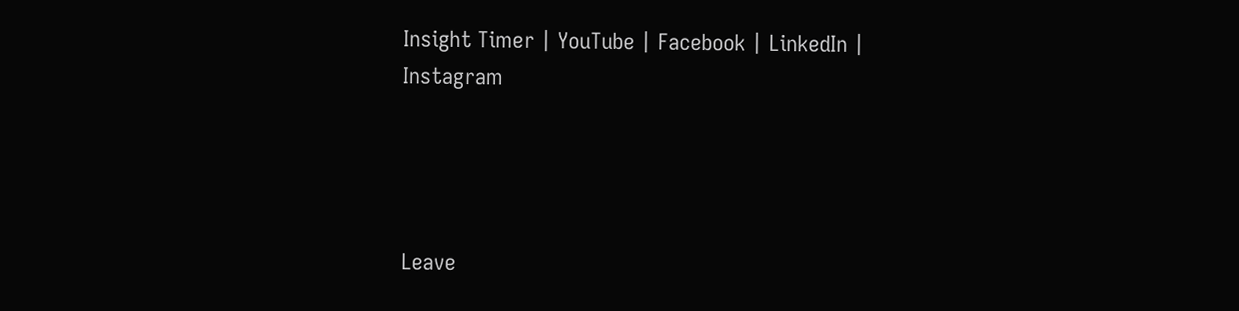Insight Timer | YouTube | Facebook | LinkedIn | Instagram




Leave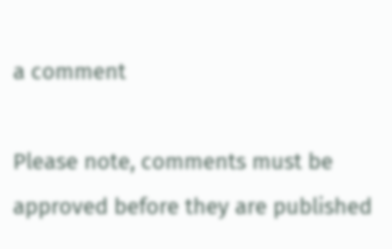a comment

Please note, comments must be approved before they are published